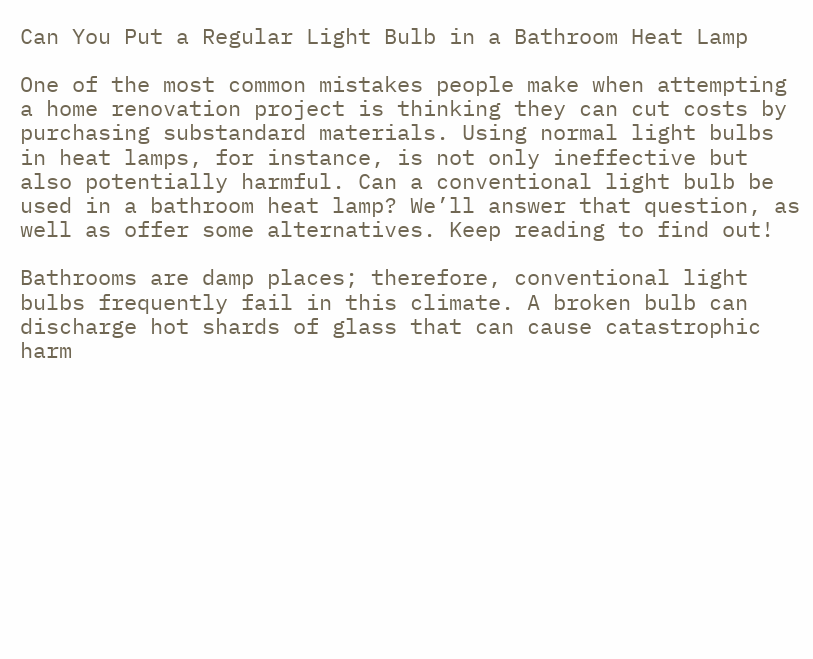Can You Put a Regular Light Bulb in a Bathroom Heat Lamp

One of the most common mistakes people make when attempting a home renovation project is thinking they can cut costs by purchasing substandard materials. Using normal light bulbs in heat lamps, for instance, is not only ineffective but also potentially harmful. Can a conventional light bulb be used in a bathroom heat lamp? We’ll answer that question, as well as offer some alternatives. Keep reading to find out!

Bathrooms are damp places; therefore, conventional light bulbs frequently fail in this climate. A broken bulb can discharge hot shards of glass that can cause catastrophic harm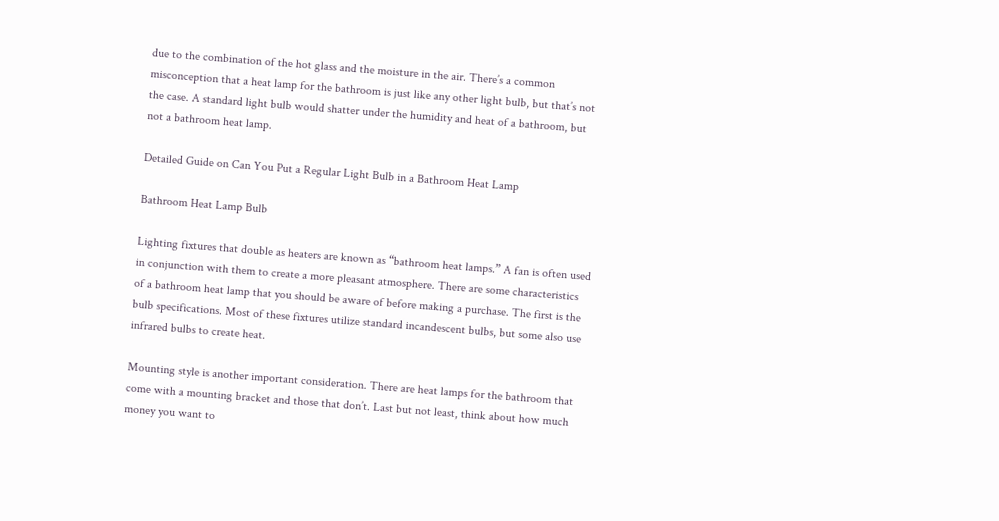due to the combination of the hot glass and the moisture in the air. There’s a common misconception that a heat lamp for the bathroom is just like any other light bulb, but that’s not the case. A standard light bulb would shatter under the humidity and heat of a bathroom, but not a bathroom heat lamp.

Detailed Guide on Can You Put a Regular Light Bulb in a Bathroom Heat Lamp

Bathroom Heat Lamp Bulb

Lighting fixtures that double as heaters are known as “bathroom heat lamps.” A fan is often used in conjunction with them to create a more pleasant atmosphere. There are some characteristics of a bathroom heat lamp that you should be aware of before making a purchase. The first is the bulb specifications. Most of these fixtures utilize standard incandescent bulbs, but some also use infrared bulbs to create heat.

Mounting style is another important consideration. There are heat lamps for the bathroom that come with a mounting bracket and those that don’t. Last but not least, think about how much money you want to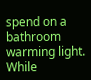spend on a bathroom warming light. While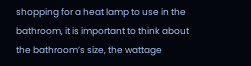shopping for a heat lamp to use in the bathroom, it is important to think about the bathroom’s size, the wattage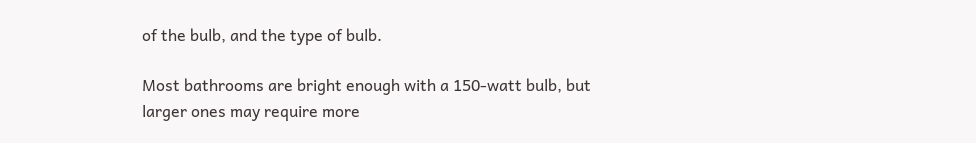of the bulb, and the type of bulb.

Most bathrooms are bright enough with a 150-watt bulb, but larger ones may require more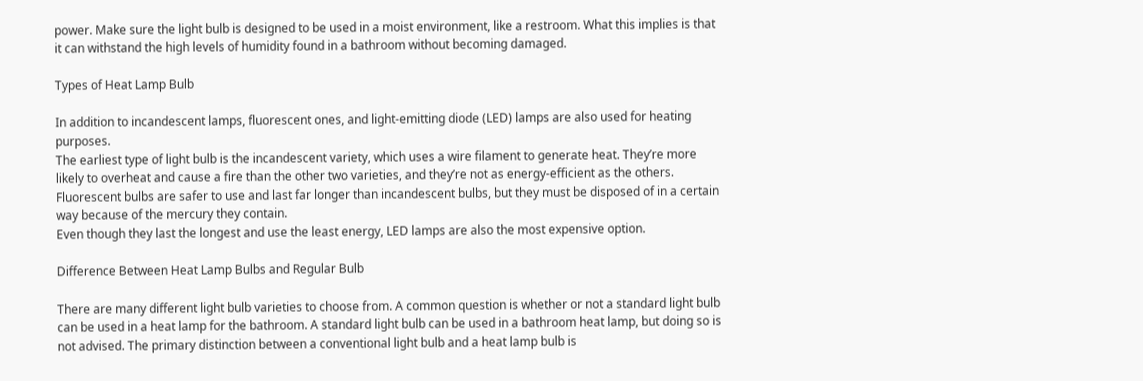power. Make sure the light bulb is designed to be used in a moist environment, like a restroom. What this implies is that it can withstand the high levels of humidity found in a bathroom without becoming damaged.

Types of Heat Lamp Bulb

In addition to incandescent lamps, fluorescent ones, and light-emitting diode (LED) lamps are also used for heating purposes.
The earliest type of light bulb is the incandescent variety, which uses a wire filament to generate heat. They’re more likely to overheat and cause a fire than the other two varieties, and they’re not as energy-efficient as the others.
Fluorescent bulbs are safer to use and last far longer than incandescent bulbs, but they must be disposed of in a certain way because of the mercury they contain.
Even though they last the longest and use the least energy, LED lamps are also the most expensive option.

Difference Between Heat Lamp Bulbs and Regular Bulb

There are many different light bulb varieties to choose from. A common question is whether or not a standard light bulb can be used in a heat lamp for the bathroom. A standard light bulb can be used in a bathroom heat lamp, but doing so is not advised. The primary distinction between a conventional light bulb and a heat lamp bulb is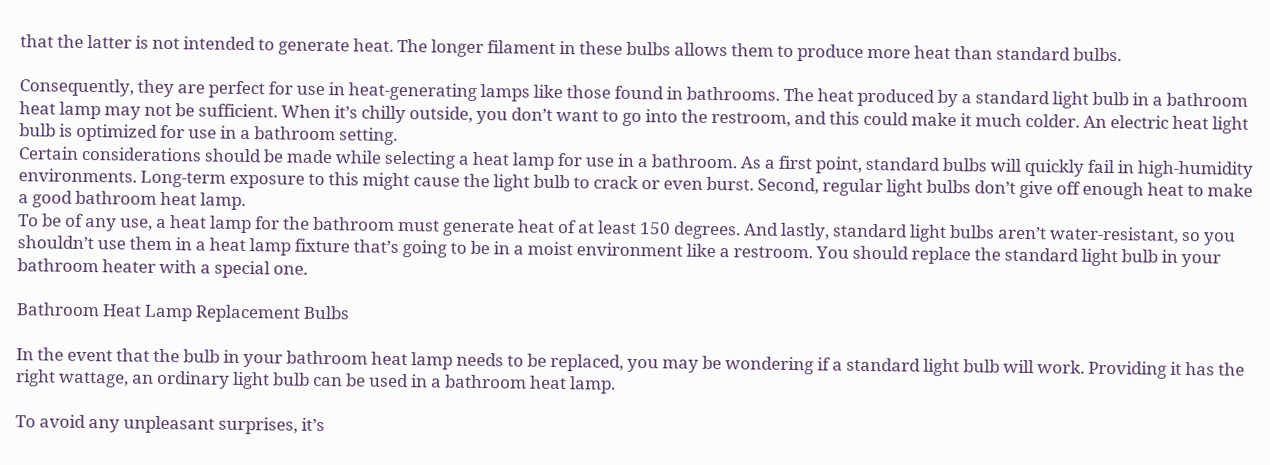that the latter is not intended to generate heat. The longer filament in these bulbs allows them to produce more heat than standard bulbs.

Consequently, they are perfect for use in heat-generating lamps like those found in bathrooms. The heat produced by a standard light bulb in a bathroom heat lamp may not be sufficient. When it’s chilly outside, you don’t want to go into the restroom, and this could make it much colder. An electric heat light bulb is optimized for use in a bathroom setting.
Certain considerations should be made while selecting a heat lamp for use in a bathroom. As a first point, standard bulbs will quickly fail in high-humidity environments. Long-term exposure to this might cause the light bulb to crack or even burst. Second, regular light bulbs don’t give off enough heat to make a good bathroom heat lamp.
To be of any use, a heat lamp for the bathroom must generate heat of at least 150 degrees. And lastly, standard light bulbs aren’t water-resistant, so you shouldn’t use them in a heat lamp fixture that’s going to be in a moist environment like a restroom. You should replace the standard light bulb in your bathroom heater with a special one.

Bathroom Heat Lamp Replacement Bulbs

In the event that the bulb in your bathroom heat lamp needs to be replaced, you may be wondering if a standard light bulb will work. Providing it has the right wattage, an ordinary light bulb can be used in a bathroom heat lamp.

To avoid any unpleasant surprises, it’s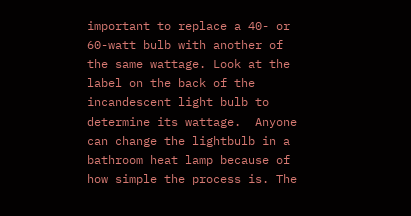important to replace a 40- or 60-watt bulb with another of the same wattage. Look at the label on the back of the incandescent light bulb to determine its wattage.  Anyone can change the lightbulb in a bathroom heat lamp because of how simple the process is. The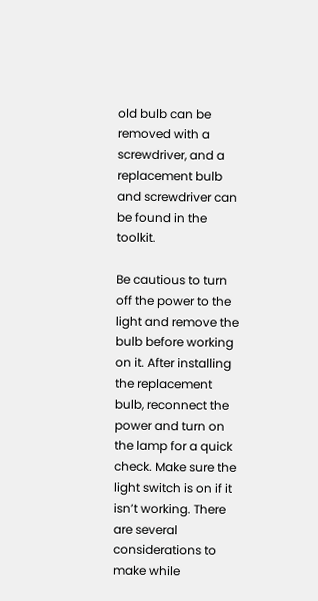old bulb can be removed with a screwdriver, and a replacement bulb and screwdriver can be found in the toolkit.

Be cautious to turn off the power to the light and remove the bulb before working on it. After installing the replacement bulb, reconnect the power and turn on the lamp for a quick check. Make sure the light switch is on if it isn’t working. There are several considerations to make while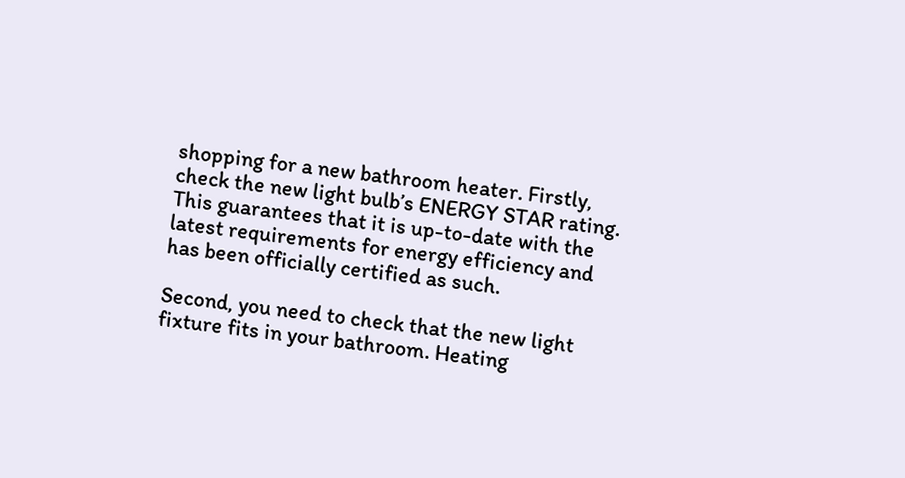shopping for a new bathroom heater. Firstly, check the new light bulb’s ENERGY STAR rating. This guarantees that it is up-to-date with the latest requirements for energy efficiency and has been officially certified as such.

Second, you need to check that the new light fixture fits in your bathroom. Heating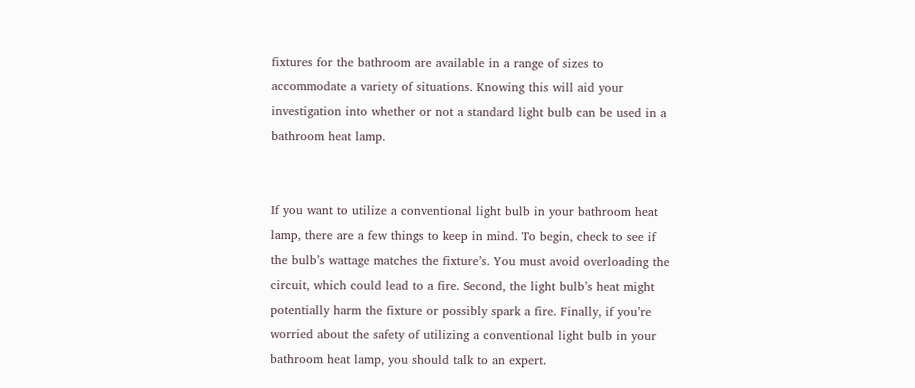fixtures for the bathroom are available in a range of sizes to accommodate a variety of situations. Knowing this will aid your investigation into whether or not a standard light bulb can be used in a bathroom heat lamp.


If you want to utilize a conventional light bulb in your bathroom heat lamp, there are a few things to keep in mind. To begin, check to see if the bulb’s wattage matches the fixture’s. You must avoid overloading the circuit, which could lead to a fire. Second, the light bulb’s heat might potentially harm the fixture or possibly spark a fire. Finally, if you’re worried about the safety of utilizing a conventional light bulb in your bathroom heat lamp, you should talk to an expert.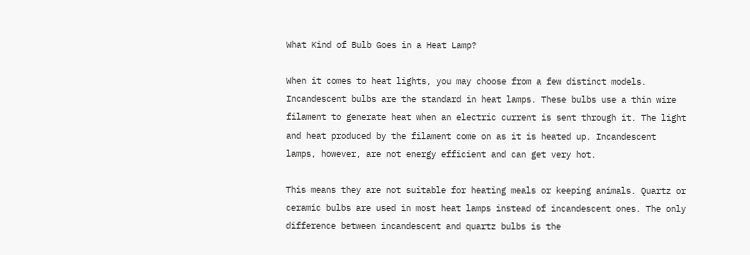What Kind of Bulb Goes in a Heat Lamp?

When it comes to heat lights, you may choose from a few distinct models. Incandescent bulbs are the standard in heat lamps. These bulbs use a thin wire filament to generate heat when an electric current is sent through it. The light and heat produced by the filament come on as it is heated up. Incandescent lamps, however, are not energy efficient and can get very hot.

This means they are not suitable for heating meals or keeping animals. Quartz or ceramic bulbs are used in most heat lamps instead of incandescent ones. The only difference between incandescent and quartz bulbs is the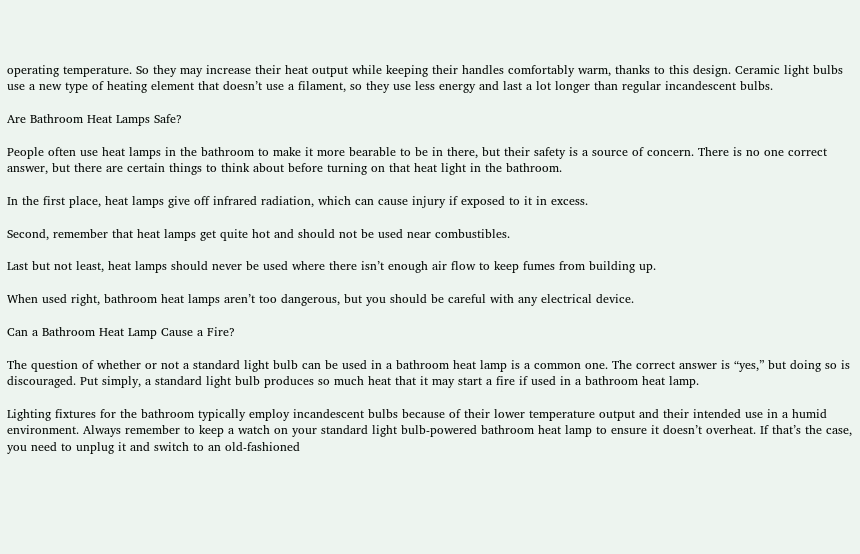operating temperature. So they may increase their heat output while keeping their handles comfortably warm, thanks to this design. Ceramic light bulbs use a new type of heating element that doesn’t use a filament, so they use less energy and last a lot longer than regular incandescent bulbs.

Are Bathroom Heat Lamps Safe?

People often use heat lamps in the bathroom to make it more bearable to be in there, but their safety is a source of concern. There is no one correct answer, but there are certain things to think about before turning on that heat light in the bathroom.

In the first place, heat lamps give off infrared radiation, which can cause injury if exposed to it in excess.

Second, remember that heat lamps get quite hot and should not be used near combustibles.

Last but not least, heat lamps should never be used where there isn’t enough air flow to keep fumes from building up.

When used right, bathroom heat lamps aren’t too dangerous, but you should be careful with any electrical device.

Can a Bathroom Heat Lamp Cause a Fire?

The question of whether or not a standard light bulb can be used in a bathroom heat lamp is a common one. The correct answer is “yes,” but doing so is discouraged. Put simply, a standard light bulb produces so much heat that it may start a fire if used in a bathroom heat lamp.

Lighting fixtures for the bathroom typically employ incandescent bulbs because of their lower temperature output and their intended use in a humid environment. Always remember to keep a watch on your standard light bulb-powered bathroom heat lamp to ensure it doesn’t overheat. If that’s the case, you need to unplug it and switch to an old-fashioned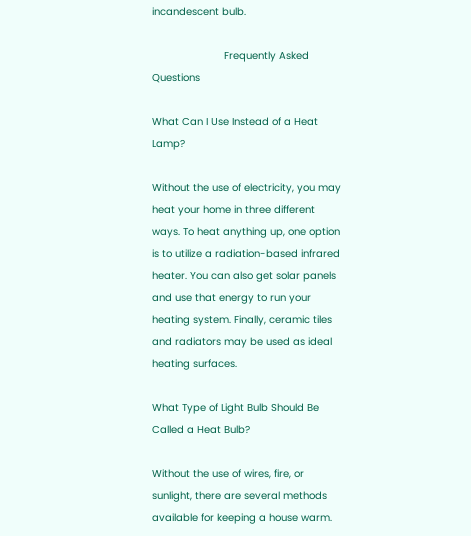incandescent bulb.

                        Frequently Asked Questions

What Can I Use Instead of a Heat Lamp?

Without the use of electricity, you may heat your home in three different ways. To heat anything up, one option is to utilize a radiation-based infrared heater. You can also get solar panels and use that energy to run your heating system. Finally, ceramic tiles and radiators may be used as ideal heating surfaces.

What Type of Light Bulb Should Be Called a Heat Bulb?

Without the use of wires, fire, or sunlight, there are several methods available for keeping a house warm.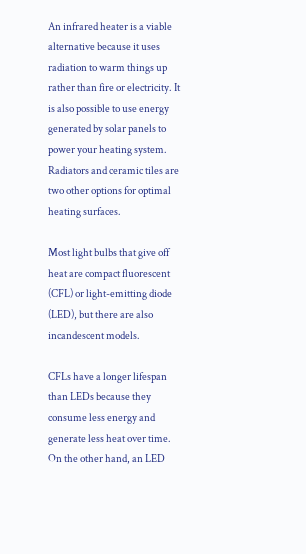An infrared heater is a viable alternative because it uses radiation to warm things up rather than fire or electricity. It is also possible to use energy generated by solar panels to power your heating system. Radiators and ceramic tiles are two other options for optimal heating surfaces.

Most light bulbs that give off heat are compact fluorescent (CFL) or light-emitting diode (LED), but there are also incandescent models.

CFLs have a longer lifespan than LEDs because they consume less energy and generate less heat over time. On the other hand, an LED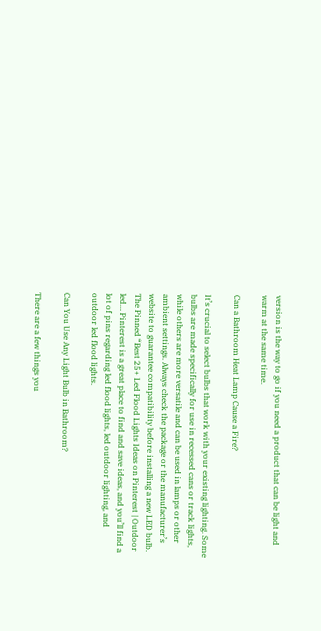version is the way to go if you need a product that can be light and warm at the same time.

Can a Bathroom Heat Lamp Cause a Fire?

It’s crucial to select bulbs that work with your existing lighting. Some bulbs are made specifically for use in recessed cans or track lights, while others are more versatile and can be used in lamps or other ambient settings. Always check the package or the manufacturer’s website to guarantee compatibility before installing a new LED bulb. The Pinned “Best 25+ Led Flood Lights Ideas on Pinterest | Outdoor led… Pinterest is a great place to find and save ideas, and you’ll find a lot of pins regarding led flood lights, led outdoor lighting, and outdoor led flood lights.

Can You Use Any Light Bulb in Bathroom?

There are a few things you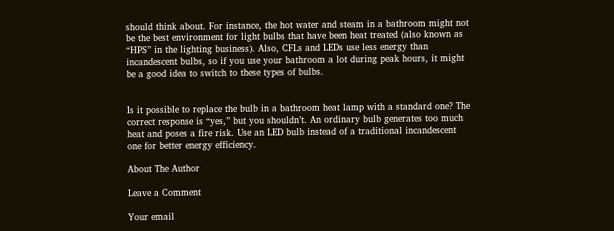should think about. For instance, the hot water and steam in a bathroom might not be the best environment for light bulbs that have been heat treated (also known as “HPS” in the lighting business). Also, CFLs and LEDs use less energy than incandescent bulbs, so if you use your bathroom a lot during peak hours, it might be a good idea to switch to these types of bulbs.


Is it possible to replace the bulb in a bathroom heat lamp with a standard one? The correct response is “yes,” but you shouldn’t. An ordinary bulb generates too much heat and poses a fire risk. Use an LED bulb instead of a traditional incandescent one for better energy efficiency.

About The Author

Leave a Comment

Your email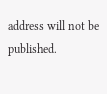address will not be published.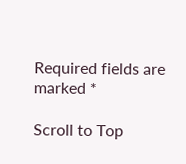Required fields are marked *

Scroll to Top